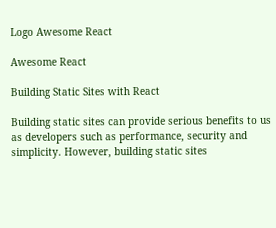Logo Awesome React

Awesome React

Building Static Sites with React

Building static sites can provide serious benefits to us as developers such as performance, security and simplicity. However, building static sites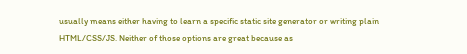usually means either having to learn a specific static site generator or writing plain HTML/CSS/JS. Neither of those options are great because as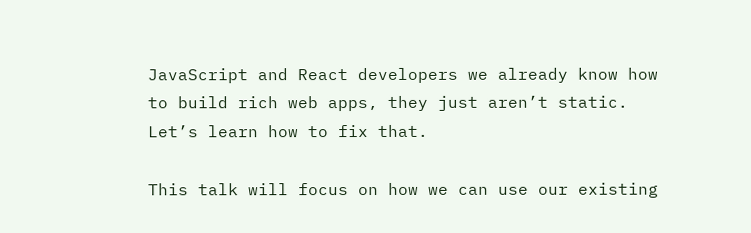JavaScript and React developers we already know how to build rich web apps, they just aren’t static. Let’s learn how to fix that.

This talk will focus on how we can use our existing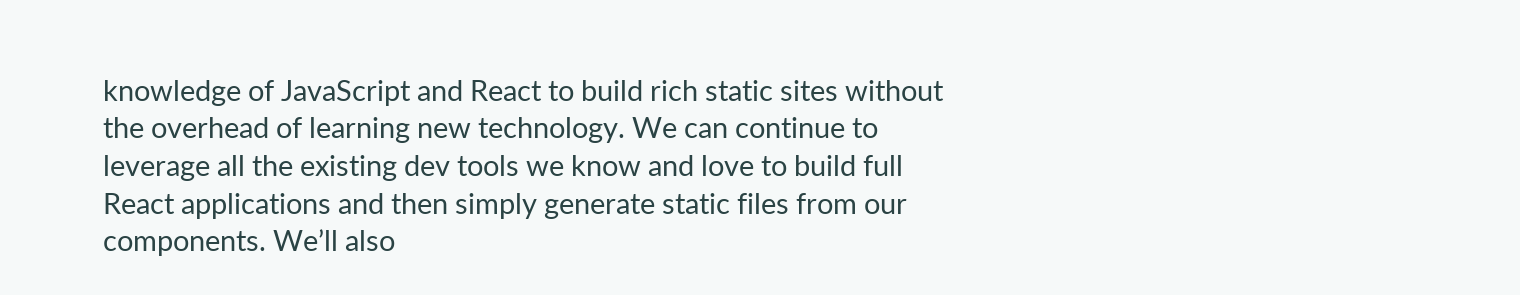knowledge of JavaScript and React to build rich static sites without the overhead of learning new technology. We can continue to leverage all the existing dev tools we know and love to build full React applications and then simply generate static files from our components. We’ll also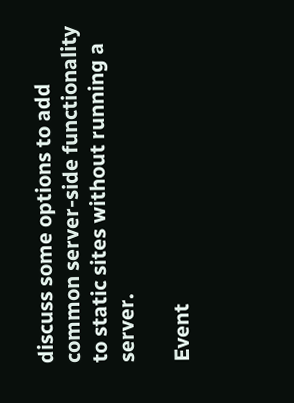discuss some options to add common server-side functionality to static sites without running a server.

Event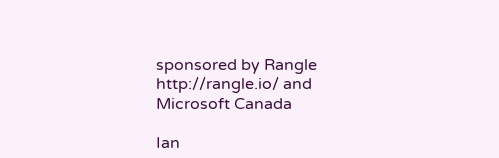sponsored by Rangle http://rangle.io/ and Microsoft Canada

Ian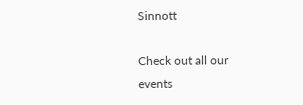Sinnott

Check out all our events